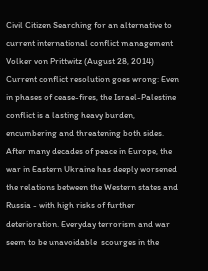Civil Citizen Searching for an alternative to current international conflict management Volker von Prittwitz (August 28, 2014)
Current conflict resolution goes wrong: Even in phases of cease-fires, the Israel-Palestine conflict is a lasting heavy burden, encumbering and threatening both sides. After many decades of peace in Europe, the war in Eastern Ukraine has deeply worsened the relations between the Western states and Russia - with high risks of further deterioration. Everyday terrorism and war seem to be unavoidable  scourges in the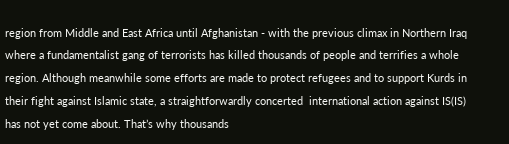region from Middle and East Africa until Afghanistan - with the previous climax in Northern Iraq where a fundamentalist gang of terrorists has killed thousands of people and terrifies a whole region. Although meanwhile some efforts are made to protect refugees and to support Kurds in their fight against Islamic state, a straightforwardly concerted  international action against IS(IS) has not yet come about. That’s why thousands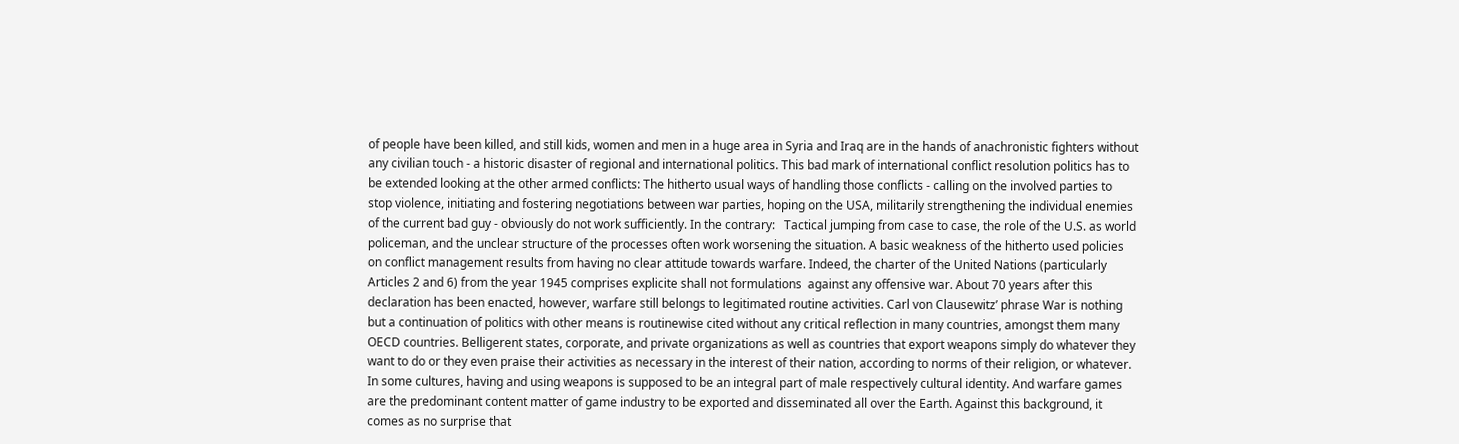of people have been killed, and still kids, women and men in a huge area in Syria and Iraq are in the hands of anachronistic fighters without any civilian touch - a historic disaster of regional and international politics. This bad mark of international conflict resolution politics has to be extended looking at the other armed conflicts: The hitherto usual ways of handling those conflicts - calling on the involved parties to stop violence, initiating and fostering negotiations between war parties, hoping on the USA, militarily strengthening the individual enemies of the current bad guy - obviously do not work sufficiently. In the contrary:   Tactical jumping from case to case, the role of the U.S. as world policeman, and the unclear structure of the processes often work worsening the situation. A basic weakness of the hitherto used policies on conflict management results from having no clear attitude towards warfare. Indeed, the charter of the United Nations (particularly Articles 2 and 6) from the year 1945 comprises explicite shall not formulations  against any offensive war. About 70 years after this declaration has been enacted, however, warfare still belongs to legitimated routine activities. Carl von Clausewitz’ phrase War is nothing but a continuation of politics with other means is routinewise cited without any critical reflection in many countries, amongst them many OECD countries. Belligerent states, corporate, and private organizations as well as countries that export weapons simply do whatever they want to do or they even praise their activities as necessary in the interest of their nation, according to norms of their religion, or whatever. In some cultures, having and using weapons is supposed to be an integral part of male respectively cultural identity. And warfare games are the predominant content matter of game industry to be exported and disseminated all over the Earth. Against this background, it comes as no surprise that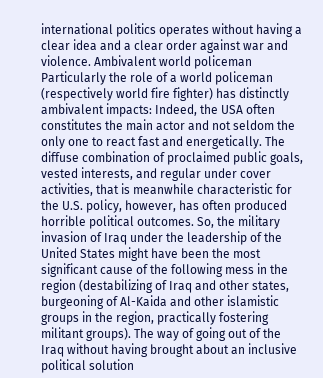international politics operates without having a clear idea and a clear order against war and violence. Ambivalent world policeman Particularly the role of a world policeman (respectively world fire fighter) has distinctly ambivalent impacts: Indeed, the USA often constitutes the main actor and not seldom the only one to react fast and energetically. The diffuse combination of proclaimed public goals, vested interests, and regular under cover activities, that is meanwhile characteristic for the U.S. policy, however, has often produced horrible political outcomes. So, the military invasion of Iraq under the leadership of the United States might have been the most significant cause of the following mess in the region (destabilizing of Iraq and other states, burgeoning of Al-Kaida and other islamistic groups in the region, practically fostering militant groups). The way of going out of the Iraq without having brought about an inclusive political solution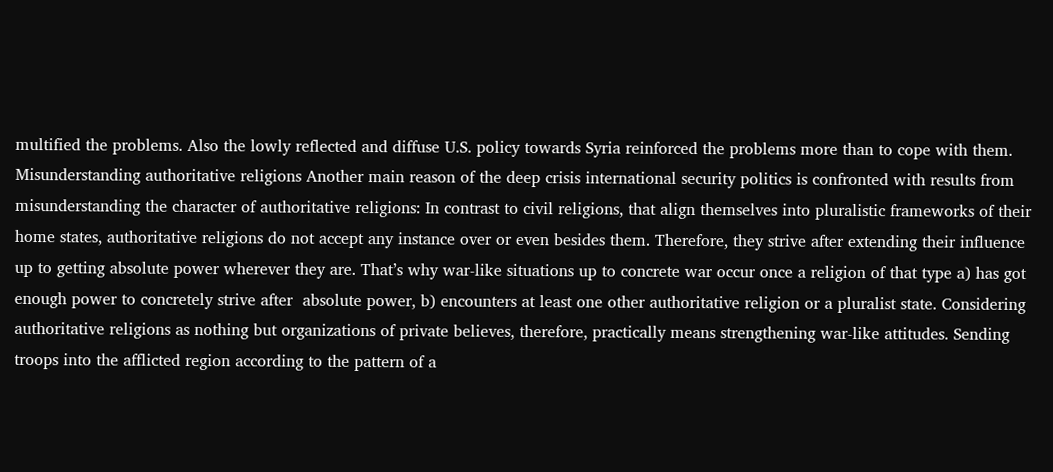multified the problems. Also the lowly reflected and diffuse U.S. policy towards Syria reinforced the problems more than to cope with them. Misunderstanding authoritative religions Another main reason of the deep crisis international security politics is confronted with results from misunderstanding the character of authoritative religions: In contrast to civil religions, that align themselves into pluralistic frameworks of their home states, authoritative religions do not accept any instance over or even besides them. Therefore, they strive after extending their influence up to getting absolute power wherever they are. That’s why war-like situations up to concrete war occur once a religion of that type a) has got enough power to concretely strive after  absolute power, b) encounters at least one other authoritative religion or a pluralist state. Considering authoritative religions as nothing but organizations of private believes, therefore, practically means strengthening war-like attitudes. Sending troops into the afflicted region according to the pattern of a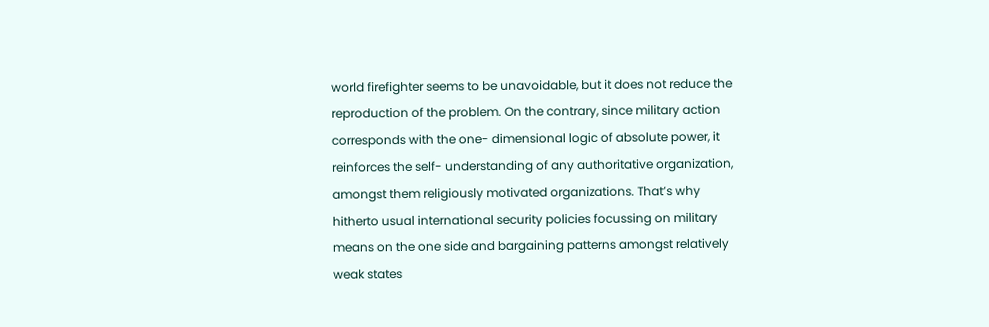world firefighter seems to be unavoidable, but it does not reduce the reproduction of the problem. On the contrary, since military action corresponds with the one- dimensional logic of absolute power, it reinforces the self- understanding of any authoritative organization, amongst them religiously motivated organizations. That’s why hitherto usual international security policies focussing on military means on the one side and bargaining patterns amongst relatively weak states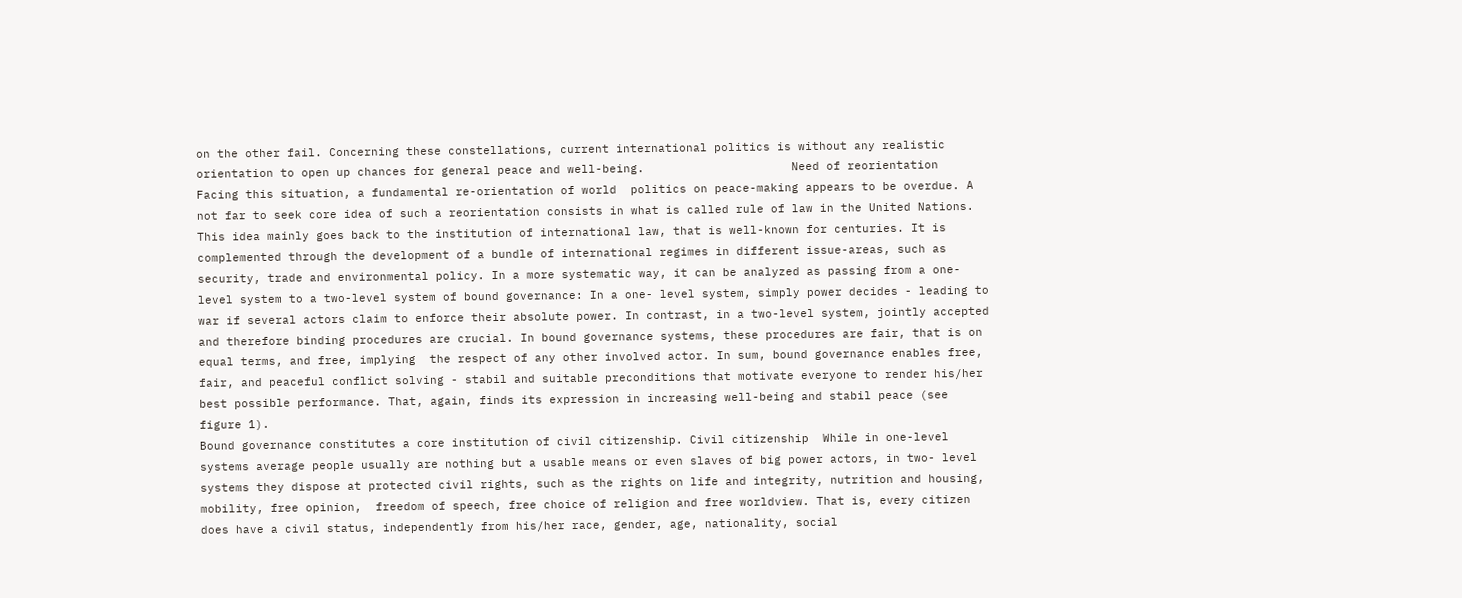on the other fail. Concerning these constellations, current international politics is without any realistic orientation to open up chances for general peace and well-being.                     Need of reorientation  Facing this situation, a fundamental re-orientation of world  politics on peace-making appears to be overdue. A not far to seek core idea of such a reorientation consists in what is called rule of law in the United Nations. This idea mainly goes back to the institution of international law, that is well-known for centuries. It is complemented through the development of a bundle of international regimes in different issue-areas, such as security, trade and environmental policy. In a more systematic way, it can be analyzed as passing from a one-level system to a two-level system of bound governance: In a one- level system, simply power decides - leading to war if several actors claim to enforce their absolute power. In contrast, in a two-level system, jointly accepted and therefore binding procedures are crucial. In bound governance systems, these procedures are fair, that is on equal terms, and free, implying  the respect of any other involved actor. In sum, bound governance enables free, fair, and peaceful conflict solving - stabil and suitable preconditions that motivate everyone to render his/her best possible performance. That, again, finds its expression in increasing well-being and stabil peace (see figure 1).
Bound governance constitutes a core institution of civil citizenship. Civil citizenship  While in one-level systems average people usually are nothing but a usable means or even slaves of big power actors, in two- level systems they dispose at protected civil rights, such as the rights on life and integrity, nutrition and housing, mobility, free opinion,  freedom of speech, free choice of religion and free worldview. That is, every citizen does have a civil status, independently from his/her race, gender, age, nationality, social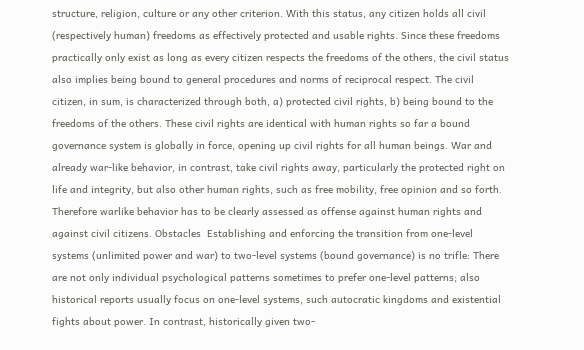structure, religion, culture or any other criterion. With this status, any citizen holds all civil (respectively human) freedoms as effectively protected and usable rights. Since these freedoms practically only exist as long as every citizen respects the freedoms of the others, the civil status also implies being bound to general procedures and norms of reciprocal respect. The civil citizen, in sum, is characterized through both, a) protected civil rights, b) being bound to the freedoms of the others. These civil rights are identical with human rights so far a bound governance system is globally in force, opening up civil rights for all human beings. War and already war-like behavior, in contrast, take civil rights away, particularly the protected right on life and integrity, but also other human rights, such as free mobility, free opinion and so forth. Therefore warlike behavior has to be clearly assessed as offense against human rights and against civil citizens. Obstacles  Establishing and enforcing the transition from one-level systems (unlimited power and war) to two-level systems (bound governance) is no trifle: There are not only individual psychological patterns sometimes to prefer one-level patterns; also historical reports usually focus on one-level systems, such autocratic kingdoms and existential fights about power. In contrast, historically given two-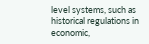level systems, such as historical regulations in economic,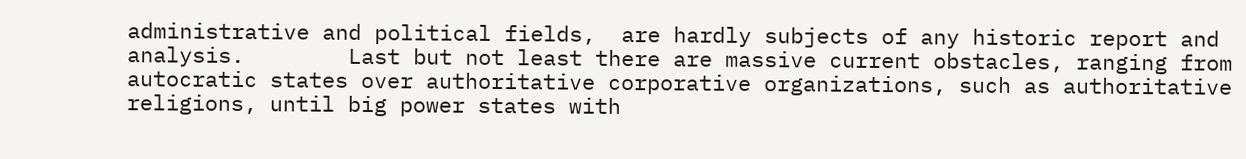administrative and political fields,  are hardly subjects of any historic report and analysis.        Last but not least there are massive current obstacles, ranging from autocratic states over authoritative corporative organizations, such as authoritative religions, until big power states with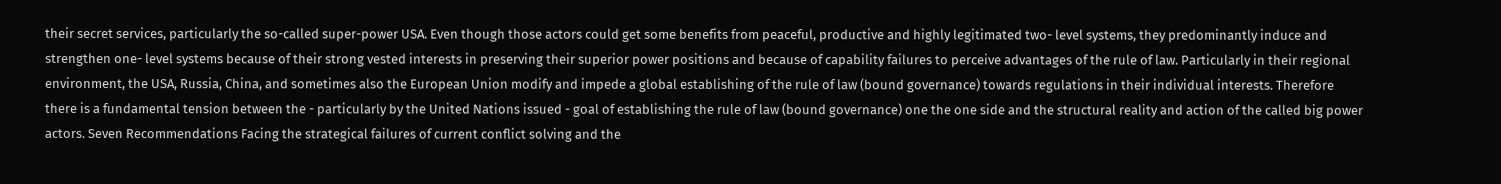their secret services, particularly the so-called super-power USA. Even though those actors could get some benefits from peaceful, productive and highly legitimated two- level systems, they predominantly induce and strengthen one- level systems because of their strong vested interests in preserving their superior power positions and because of capability failures to perceive advantages of the rule of law. Particularly in their regional environment, the USA, Russia, China, and sometimes also the European Union modify and impede a global establishing of the rule of law (bound governance) towards regulations in their individual interests. Therefore there is a fundamental tension between the - particularly by the United Nations issued - goal of establishing the rule of law (bound governance) one the one side and the structural reality and action of the called big power actors. Seven Recommendations Facing the strategical failures of current conflict solving and the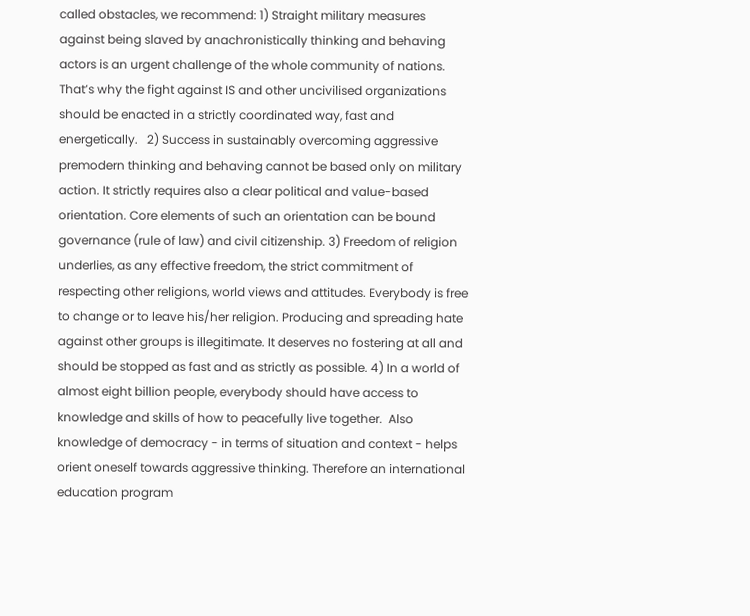called obstacles, we recommend: 1) Straight military measures against being slaved by anachronistically thinking and behaving actors is an urgent challenge of the whole community of nations. That’s why the fight against IS and other uncivilised organizations should be enacted in a strictly coordinated way, fast and energetically.   2) Success in sustainably overcoming aggressive premodern thinking and behaving cannot be based only on military action. It strictly requires also a clear political and value-based  orientation. Core elements of such an orientation can be bound governance (rule of law) and civil citizenship. 3) Freedom of religion underlies, as any effective freedom, the strict commitment of respecting other religions, world views and attitudes. Everybody is free to change or to leave his/her religion. Producing and spreading hate against other groups is illegitimate. It deserves no fostering at all and should be stopped as fast and as strictly as possible. 4) In a world of almost eight billion people, everybody should have access to knowledge and skills of how to peacefully live together.  Also knowledge of democracy - in terms of situation and context - helps orient oneself towards aggressive thinking. Therefore an international education program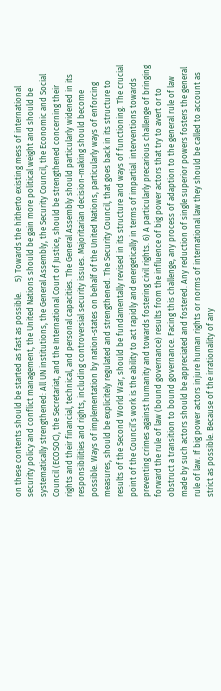on these contents should be started as fast as possible.     5) Towards the hitherto existing mess of international security policy and conflict management, the United Nations should be gain more political weight and should be systematically strengthened: All UN institutions, the General Assembly, the Security Council, the Economic and Social Council (ECOSOC), the Secretariat, and the International Court of Justice, should be strengthened concerning their rights and their financial, technical, and personal capacities. The General Assembly should particularly widened in its responsibilities and rights, including controversial security issues. Majoritarian decision-making should become possible. Ways of implementation by nation-states on behalf of the United Nations, particularly ways of enforcing measures, should be explicitely regulated and strengthened. The Security Council, that goes back in its structure to results of the Second World War, should be fundamentally revised in its structure and ways of functioning. The crucial point of the Council’s work is the ability to act rapidly and energetically in terms of impartial  interventions towards preventing crimes against humanity and towards fostering civil rights. 6) A particularly precarious challenge of bringing forward the rule of law (bound governance) results from the influence of big power actors that try to avert or to obstruct a transition to bound governance. Facing this challenge, any process of adaption to the general rule of law made by such actors should be appreciated and fostered. Any reduction of single superior powers fosters the general rule of law. If big power actors injure human rights or norms of international law they should be called to account as strict as possible. Because of the irrationality of any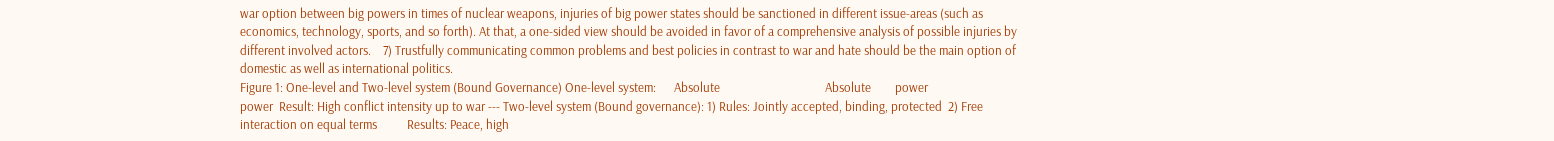war option between big powers in times of nuclear weapons, injuries of big power states should be sanctioned in different issue-areas (such as economics, technology, sports, and so forth). At that, a one-sided view should be avoided in favor of a comprehensive analysis of possible injuries by different involved actors.    7) Trustfully communicating common problems and best policies in contrast to war and hate should be the main option of domestic as well as international politics.
Figure 1: One-level and Two-level system (Bound Governance) One-level system:      Absolute                                   Absolute        power                                  power  Result: High conflict intensity up to war --- Two-level system (Bound governance): 1) Rules: Jointly accepted, binding, protected  2) Free interaction on equal terms          Results: Peace, high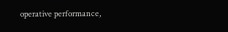operative performance,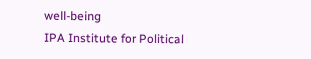well-being
IPA Institute for Political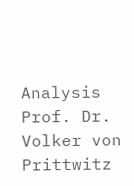Analysis Prof. Dr. Volker von Prittwitz